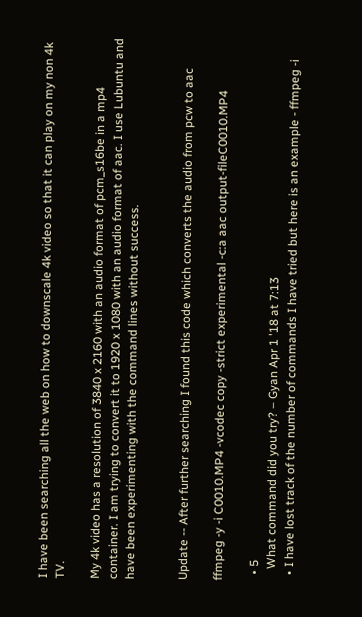I have been searching all the web on how to downscale 4k video so that it can play on my non 4k TV.

My 4k video has a resolution of 3840 x 2160 with an audio format of pcm_s16be in a mp4 container. I am trying to convert it to 1920 x 1080 with an audio format of aac. I use Lubuntu and have been experimenting with the command lines without success.


Update -- After further searching I found this code which converts the audio from pcw to aac

ffmpeg -y -i C0010.MP4 -vcodec copy -strict experimental -c:a aac output-fileC0010.MP4

  • 5
    What command did you try? – Gyan Apr 1 '18 at 7:13
  • I have lost track of the number of commands I have tried but here is an example - ffmpeg -i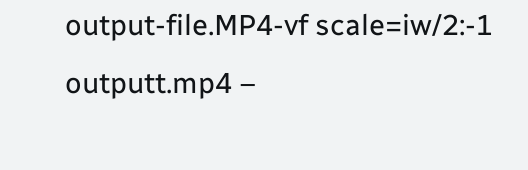output-file.MP4-vf scale=iw/2:-1 outputt.mp4 –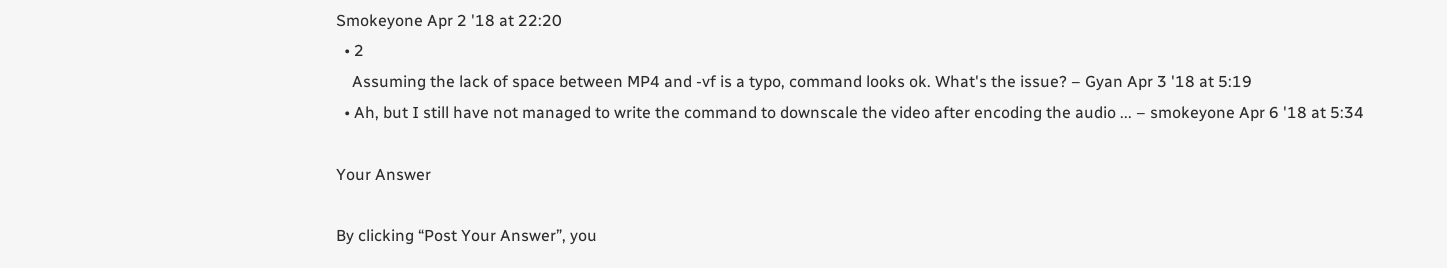Smokeyone Apr 2 '18 at 22:20
  • 2
    Assuming the lack of space between MP4 and -vf is a typo, command looks ok. What's the issue? – Gyan Apr 3 '18 at 5:19
  • Ah, but I still have not managed to write the command to downscale the video after encoding the audio ... – smokeyone Apr 6 '18 at 5:34

Your Answer

By clicking “Post Your Answer”, you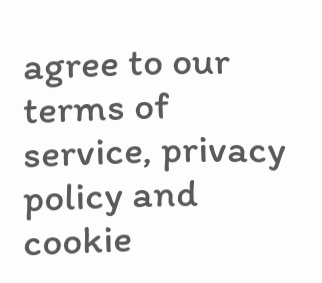agree to our terms of service, privacy policy and cookie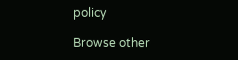policy

Browse other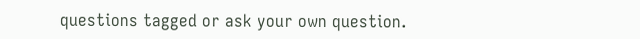questions tagged or ask your own question.